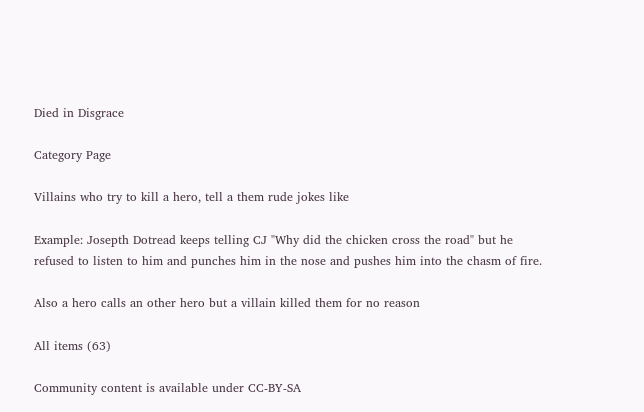Died in Disgrace

Category Page

Villains who try to kill a hero, tell a them rude jokes like

Example: Josepth Dotread keeps telling CJ "Why did the chicken cross the road" but he refused to listen to him and punches him in the nose and pushes him into the chasm of fire.

Also a hero calls an other hero but a villain killed them for no reason

All items (63)

Community content is available under CC-BY-SA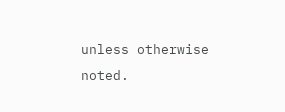unless otherwise noted.